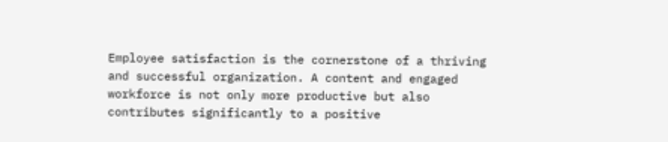Employee satisfaction is the cornerstone of a thriving and successful organization. A content and engaged workforce is not only more productive but also contributes significantly to a positive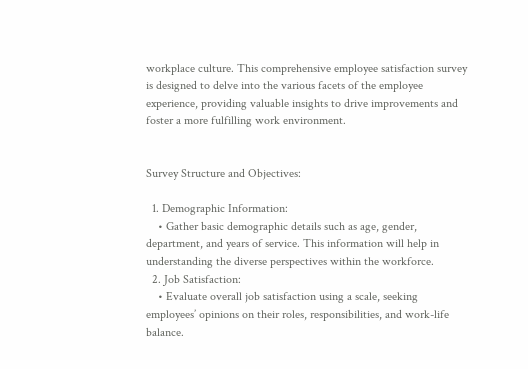workplace culture. This comprehensive employee satisfaction survey is designed to delve into the various facets of the employee experience, providing valuable insights to drive improvements and foster a more fulfilling work environment.


Survey Structure and Objectives:

  1. Demographic Information:
    • Gather basic demographic details such as age, gender, department, and years of service. This information will help in understanding the diverse perspectives within the workforce.
  2. Job Satisfaction:
    • Evaluate overall job satisfaction using a scale, seeking employees’ opinions on their roles, responsibilities, and work-life balance.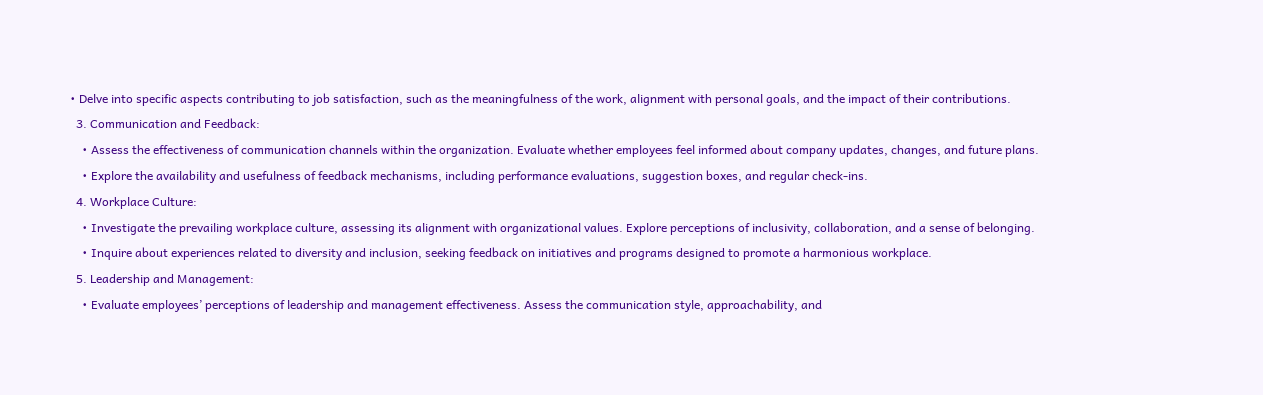• Delve into specific aspects contributing to job satisfaction, such as the meaningfulness of the work, alignment with personal goals, and the impact of their contributions.
  3. Communication and Feedback:
    • Assess the effectiveness of communication channels within the organization. Evaluate whether employees feel informed about company updates, changes, and future plans.
    • Explore the availability and usefulness of feedback mechanisms, including performance evaluations, suggestion boxes, and regular check-ins.
  4. Workplace Culture:
    • Investigate the prevailing workplace culture, assessing its alignment with organizational values. Explore perceptions of inclusivity, collaboration, and a sense of belonging.
    • Inquire about experiences related to diversity and inclusion, seeking feedback on initiatives and programs designed to promote a harmonious workplace.
  5. Leadership and Management:
    • Evaluate employees’ perceptions of leadership and management effectiveness. Assess the communication style, approachability, and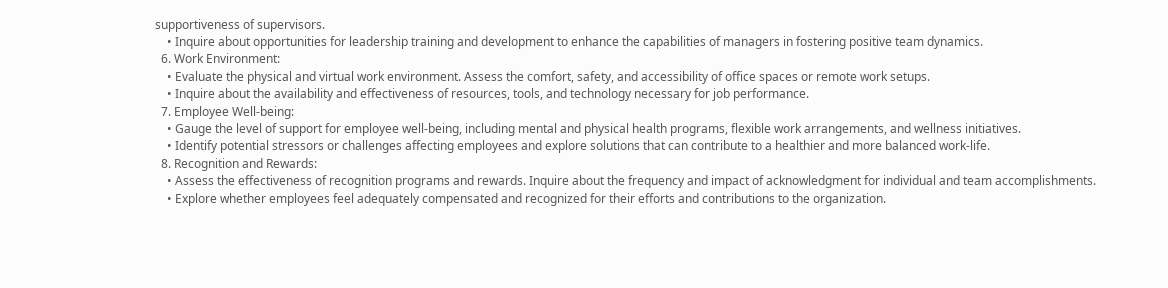supportiveness of supervisors.
    • Inquire about opportunities for leadership training and development to enhance the capabilities of managers in fostering positive team dynamics.
  6. Work Environment:
    • Evaluate the physical and virtual work environment. Assess the comfort, safety, and accessibility of office spaces or remote work setups.
    • Inquire about the availability and effectiveness of resources, tools, and technology necessary for job performance.
  7. Employee Well-being:
    • Gauge the level of support for employee well-being, including mental and physical health programs, flexible work arrangements, and wellness initiatives.
    • Identify potential stressors or challenges affecting employees and explore solutions that can contribute to a healthier and more balanced work-life.
  8. Recognition and Rewards:
    • Assess the effectiveness of recognition programs and rewards. Inquire about the frequency and impact of acknowledgment for individual and team accomplishments.
    • Explore whether employees feel adequately compensated and recognized for their efforts and contributions to the organization.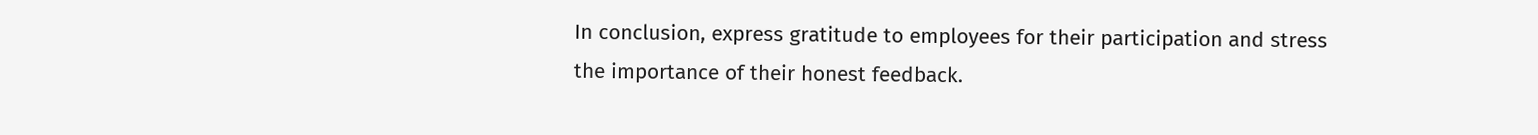In conclusion, express gratitude to employees for their participation and stress the importance of their honest feedback.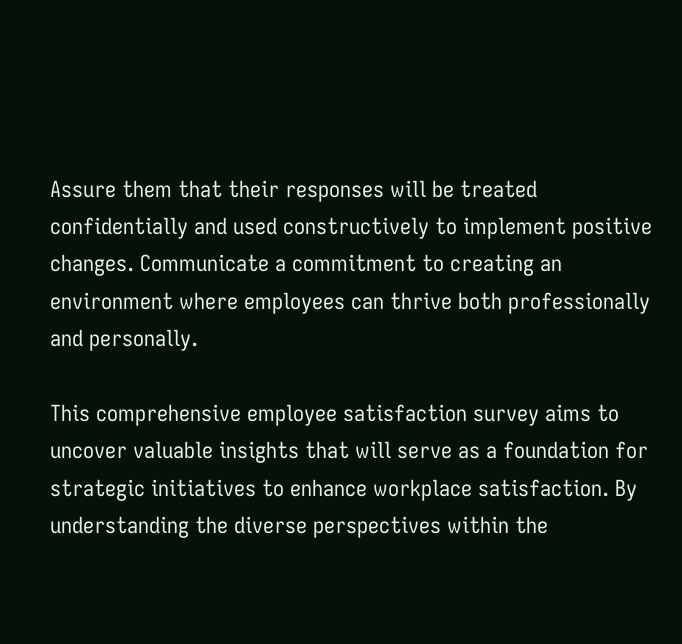Assure them that their responses will be treated confidentially and used constructively to implement positive changes. Communicate a commitment to creating an environment where employees can thrive both professionally and personally.

This comprehensive employee satisfaction survey aims to uncover valuable insights that will serve as a foundation for strategic initiatives to enhance workplace satisfaction. By understanding the diverse perspectives within the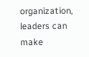organization, leaders can make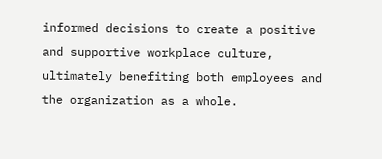informed decisions to create a positive and supportive workplace culture, ultimately benefiting both employees and the organization as a whole.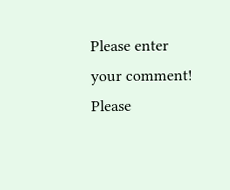Please enter your comment!
Please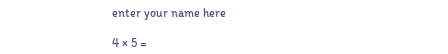enter your name here

4 × 5 =